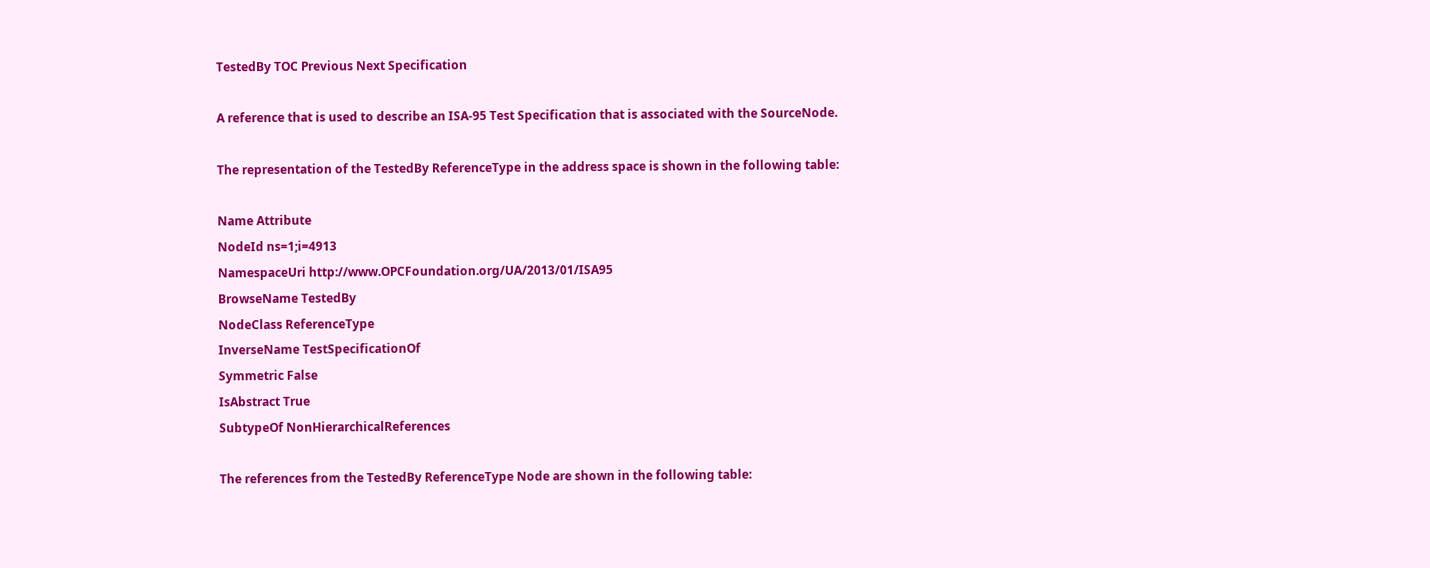TestedBy TOC Previous Next Specification

A reference that is used to describe an ISA-95 Test Specification that is associated with the SourceNode.

The representation of the TestedBy ReferenceType in the address space is shown in the following table:

Name Attribute
NodeId ns=1;i=4913
NamespaceUri http://www.OPCFoundation.org/UA/2013/01/ISA95
BrowseName TestedBy
NodeClass ReferenceType
InverseName TestSpecificationOf
Symmetric False
IsAbstract True
SubtypeOf NonHierarchicalReferences

The references from the TestedBy ReferenceType Node are shown in the following table: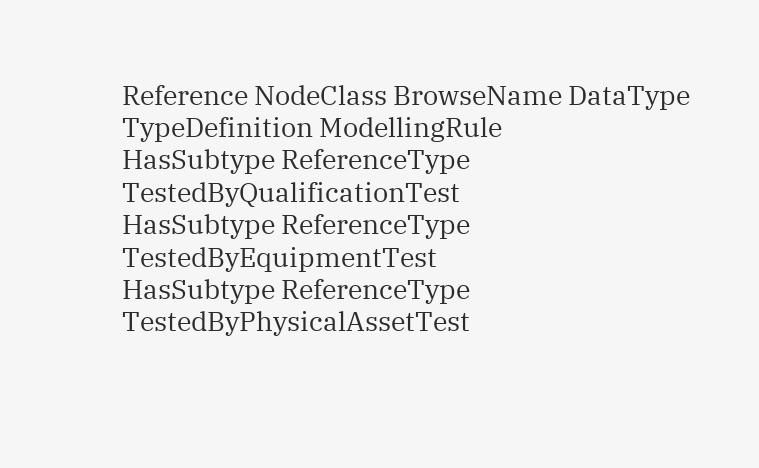Reference NodeClass BrowseName DataType TypeDefinition ModellingRule
HasSubtype ReferenceType TestedByQualificationTest
HasSubtype ReferenceType TestedByEquipmentTest
HasSubtype ReferenceType TestedByPhysicalAssetTest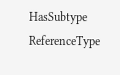HasSubtype ReferenceType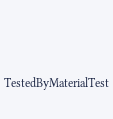TestedByMaterialTest